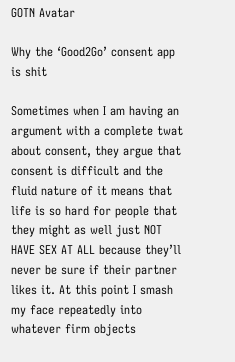GOTN Avatar

Why the ‘Good2Go’ consent app is shit

Sometimes when I am having an argument with a complete twat about consent, they argue that consent is difficult and the fluid nature of it means that life is so hard for people that they might as well just NOT HAVE SEX AT ALL because they’ll never be sure if their partner likes it. At this point I smash my face repeatedly into whatever firm objects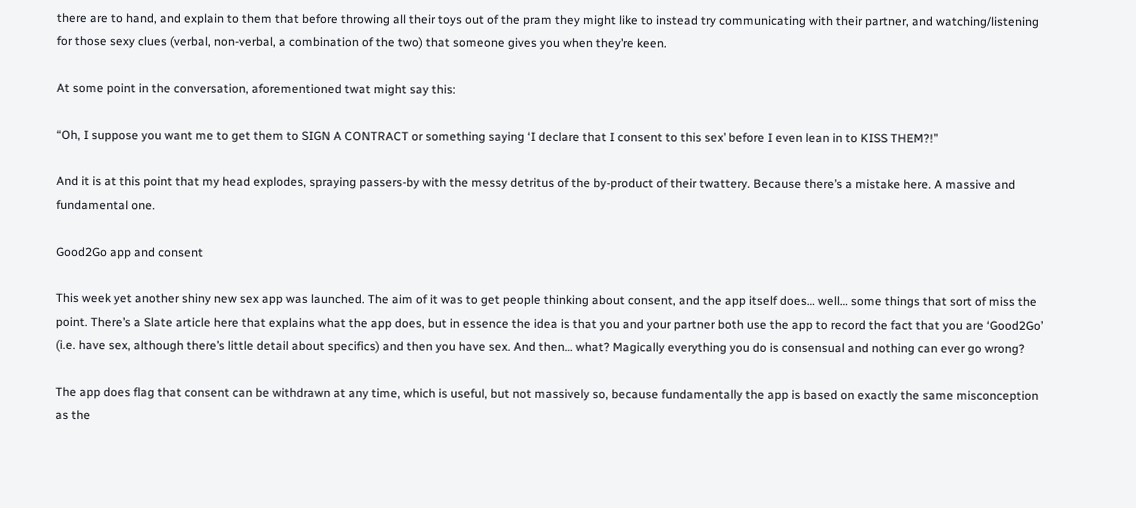there are to hand, and explain to them that before throwing all their toys out of the pram they might like to instead try communicating with their partner, and watching/listening for those sexy clues (verbal, non-verbal, a combination of the two) that someone gives you when they’re keen.

At some point in the conversation, aforementioned twat might say this:

“Oh, I suppose you want me to get them to SIGN A CONTRACT or something saying ‘I declare that I consent to this sex’ before I even lean in to KISS THEM?!”

And it is at this point that my head explodes, spraying passers-by with the messy detritus of the by-product of their twattery. Because there’s a mistake here. A massive and fundamental one.

Good2Go app and consent

This week yet another shiny new sex app was launched. The aim of it was to get people thinking about consent, and the app itself does… well… some things that sort of miss the point. There’s a Slate article here that explains what the app does, but in essence the idea is that you and your partner both use the app to record the fact that you are ‘Good2Go’ (i.e. have sex, although there’s little detail about specifics) and then you have sex. And then… what? Magically everything you do is consensual and nothing can ever go wrong?

The app does flag that consent can be withdrawn at any time, which is useful, but not massively so, because fundamentally the app is based on exactly the same misconception as the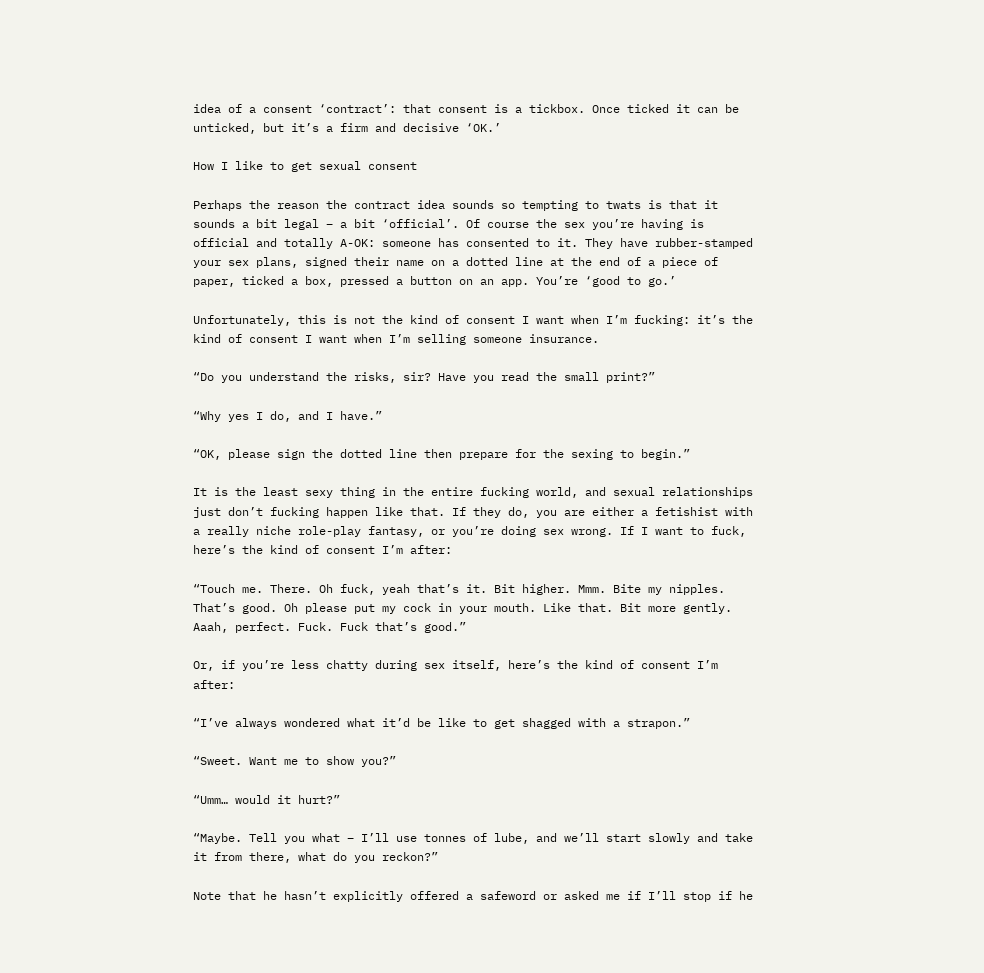idea of a consent ‘contract’: that consent is a tickbox. Once ticked it can be unticked, but it’s a firm and decisive ‘OK.’

How I like to get sexual consent

Perhaps the reason the contract idea sounds so tempting to twats is that it sounds a bit legal – a bit ‘official’. Of course the sex you’re having is official and totally A-OK: someone has consented to it. They have rubber-stamped your sex plans, signed their name on a dotted line at the end of a piece of paper, ticked a box, pressed a button on an app. You’re ‘good to go.’

Unfortunately, this is not the kind of consent I want when I’m fucking: it’s the kind of consent I want when I’m selling someone insurance.

“Do you understand the risks, sir? Have you read the small print?”

“Why yes I do, and I have.”

“OK, please sign the dotted line then prepare for the sexing to begin.”

It is the least sexy thing in the entire fucking world, and sexual relationships just don’t fucking happen like that. If they do, you are either a fetishist with a really niche role-play fantasy, or you’re doing sex wrong. If I want to fuck, here’s the kind of consent I’m after:

“Touch me. There. Oh fuck, yeah that’s it. Bit higher. Mmm. Bite my nipples. That’s good. Oh please put my cock in your mouth. Like that. Bit more gently. Aaah, perfect. Fuck. Fuck that’s good.”

Or, if you’re less chatty during sex itself, here’s the kind of consent I’m after:

“I’ve always wondered what it’d be like to get shagged with a strapon.”

“Sweet. Want me to show you?”

“Umm… would it hurt?”

“Maybe. Tell you what – I’ll use tonnes of lube, and we’ll start slowly and take it from there, what do you reckon?”

Note that he hasn’t explicitly offered a safeword or asked me if I’ll stop if he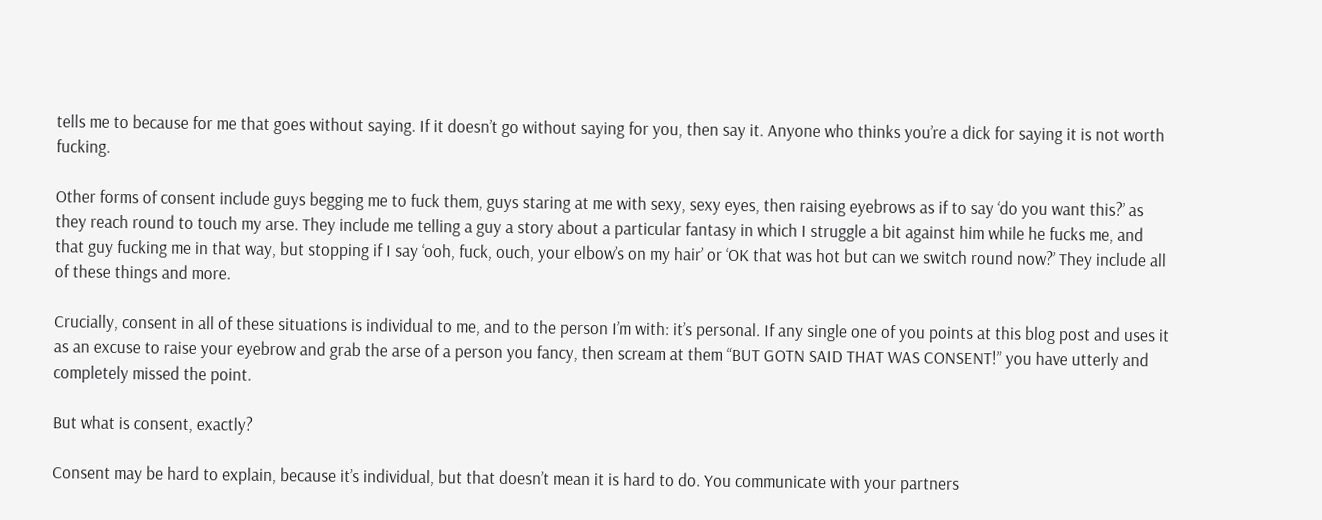tells me to because for me that goes without saying. If it doesn’t go without saying for you, then say it. Anyone who thinks you’re a dick for saying it is not worth fucking.

Other forms of consent include guys begging me to fuck them, guys staring at me with sexy, sexy eyes, then raising eyebrows as if to say ‘do you want this?’ as they reach round to touch my arse. They include me telling a guy a story about a particular fantasy in which I struggle a bit against him while he fucks me, and that guy fucking me in that way, but stopping if I say ‘ooh, fuck, ouch, your elbow’s on my hair’ or ‘OK that was hot but can we switch round now?’ They include all of these things and more.

Crucially, consent in all of these situations is individual to me, and to the person I’m with: it’s personal. If any single one of you points at this blog post and uses it as an excuse to raise your eyebrow and grab the arse of a person you fancy, then scream at them “BUT GOTN SAID THAT WAS CONSENT!” you have utterly and completely missed the point.

But what is consent, exactly?

Consent may be hard to explain, because it’s individual, but that doesn’t mean it is hard to do. You communicate with your partners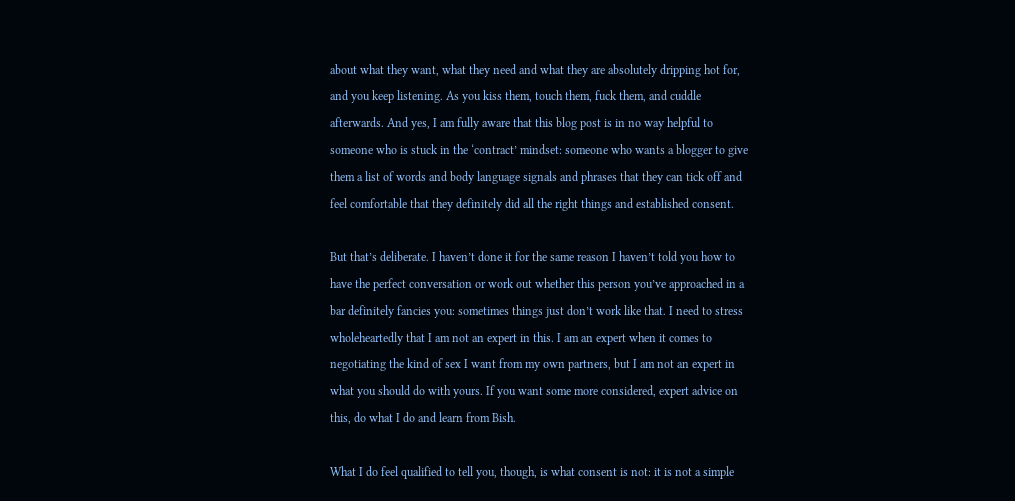about what they want, what they need and what they are absolutely dripping hot for, and you keep listening. As you kiss them, touch them, fuck them, and cuddle afterwards. And yes, I am fully aware that this blog post is in no way helpful to someone who is stuck in the ‘contract’ mindset: someone who wants a blogger to give them a list of words and body language signals and phrases that they can tick off and feel comfortable that they definitely did all the right things and established consent.

But that’s deliberate. I haven’t done it for the same reason I haven’t told you how to have the perfect conversation or work out whether this person you’ve approached in a bar definitely fancies you: sometimes things just don’t work like that. I need to stress wholeheartedly that I am not an expert in this. I am an expert when it comes to negotiating the kind of sex I want from my own partners, but I am not an expert in what you should do with yours. If you want some more considered, expert advice on this, do what I do and learn from Bish.

What I do feel qualified to tell you, though, is what consent is not: it is not a simple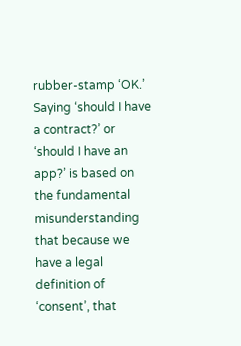rubber-stamp ‘OK.’ Saying ‘should I have a contract?’ or ‘should I have an app?’ is based on the fundamental misunderstanding that because we have a legal definition of ‘consent’, that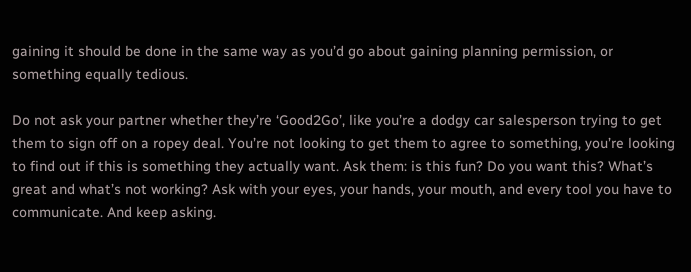gaining it should be done in the same way as you’d go about gaining planning permission, or something equally tedious.

Do not ask your partner whether they’re ‘Good2Go’, like you’re a dodgy car salesperson trying to get them to sign off on a ropey deal. You’re not looking to get them to agree to something, you’re looking to find out if this is something they actually want. Ask them: is this fun? Do you want this? What’s great and what’s not working? Ask with your eyes, your hands, your mouth, and every tool you have to communicate. And keep asking.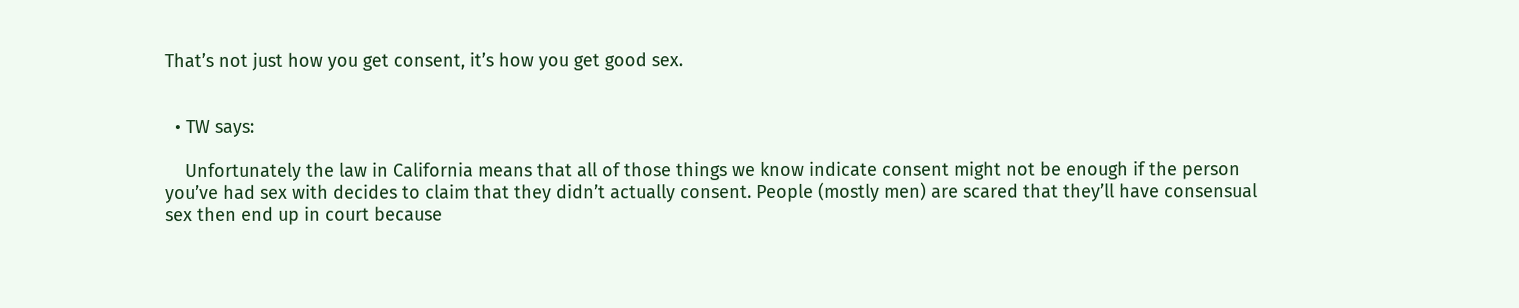That’s not just how you get consent, it’s how you get good sex.


  • TW says:

    Unfortunately the law in California means that all of those things we know indicate consent might not be enough if the person you’ve had sex with decides to claim that they didn’t actually consent. People (mostly men) are scared that they’ll have consensual sex then end up in court because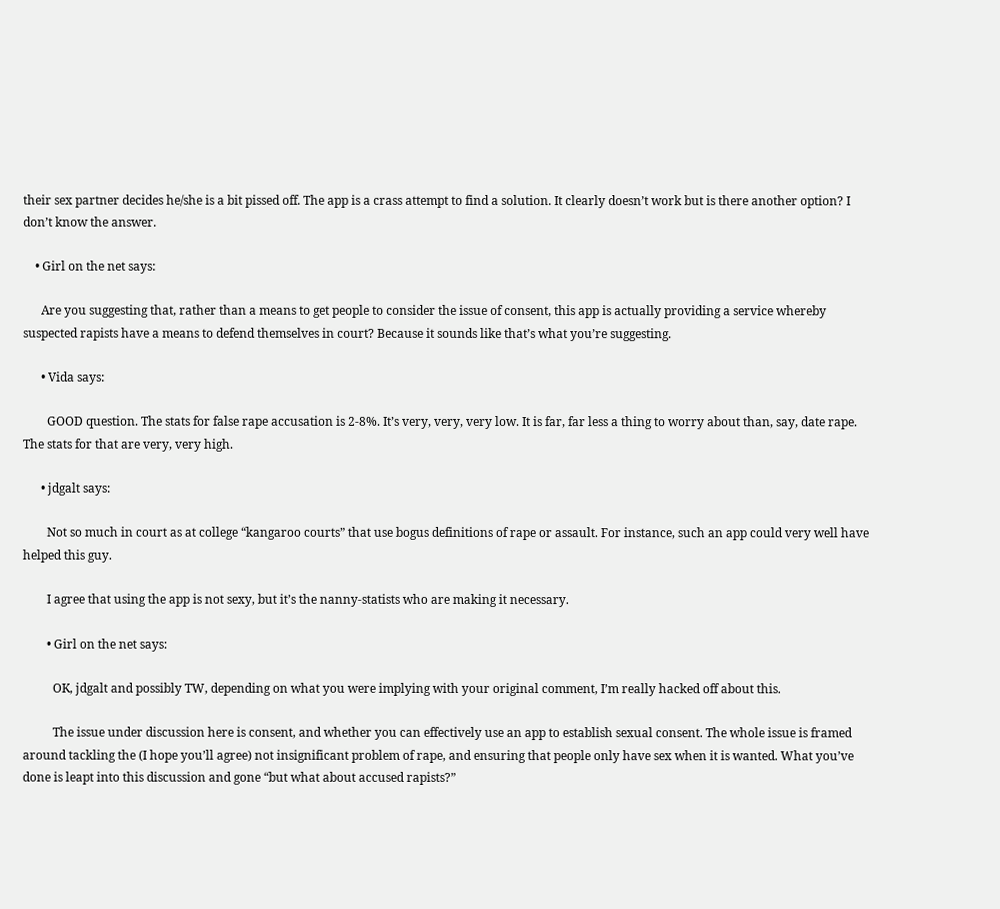their sex partner decides he/she is a bit pissed off. The app is a crass attempt to find a solution. It clearly doesn’t work but is there another option? I don’t know the answer.

    • Girl on the net says:

      Are you suggesting that, rather than a means to get people to consider the issue of consent, this app is actually providing a service whereby suspected rapists have a means to defend themselves in court? Because it sounds like that’s what you’re suggesting.

      • Vida says:

        GOOD question. The stats for false rape accusation is 2-8%. It’s very, very, very low. It is far, far less a thing to worry about than, say, date rape. The stats for that are very, very high.

      • jdgalt says:

        Not so much in court as at college “kangaroo courts” that use bogus definitions of rape or assault. For instance, such an app could very well have helped this guy.

        I agree that using the app is not sexy, but it’s the nanny-statists who are making it necessary.

        • Girl on the net says:

          OK, jdgalt and possibly TW, depending on what you were implying with your original comment, I’m really hacked off about this.

          The issue under discussion here is consent, and whether you can effectively use an app to establish sexual consent. The whole issue is framed around tackling the (I hope you’ll agree) not insignificant problem of rape, and ensuring that people only have sex when it is wanted. What you’ve done is leapt into this discussion and gone “but what about accused rapists?”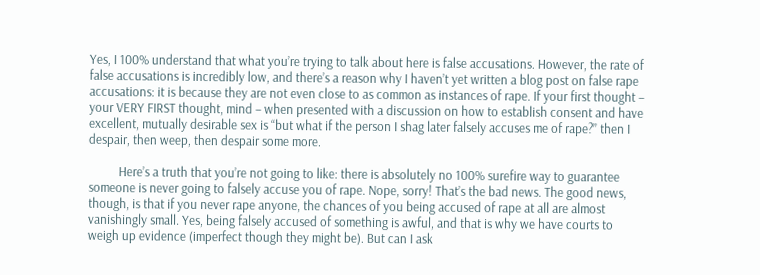Yes, I 100% understand that what you’re trying to talk about here is false accusations. However, the rate of false accusations is incredibly low, and there’s a reason why I haven’t yet written a blog post on false rape accusations: it is because they are not even close to as common as instances of rape. If your first thought – your VERY FIRST thought, mind – when presented with a discussion on how to establish consent and have excellent, mutually desirable sex is “but what if the person I shag later falsely accuses me of rape?” then I despair, then weep, then despair some more.

          Here’s a truth that you’re not going to like: there is absolutely no 100% surefire way to guarantee someone is never going to falsely accuse you of rape. Nope, sorry! That’s the bad news. The good news, though, is that if you never rape anyone, the chances of you being accused of rape at all are almost vanishingly small. Yes, being falsely accused of something is awful, and that is why we have courts to weigh up evidence (imperfect though they might be). But can I ask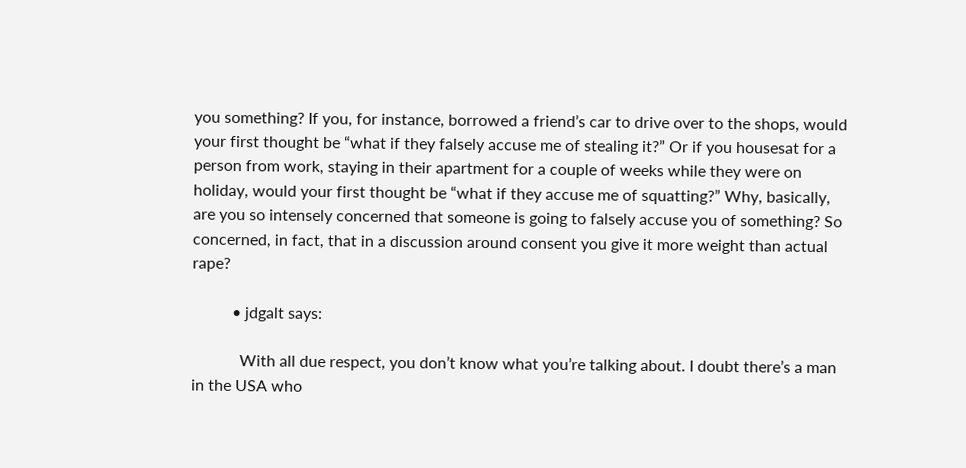you something? If you, for instance, borrowed a friend’s car to drive over to the shops, would your first thought be “what if they falsely accuse me of stealing it?” Or if you housesat for a person from work, staying in their apartment for a couple of weeks while they were on holiday, would your first thought be “what if they accuse me of squatting?” Why, basically, are you so intensely concerned that someone is going to falsely accuse you of something? So concerned, in fact, that in a discussion around consent you give it more weight than actual rape?

          • jdgalt says:

            With all due respect, you don’t know what you’re talking about. I doubt there’s a man in the USA who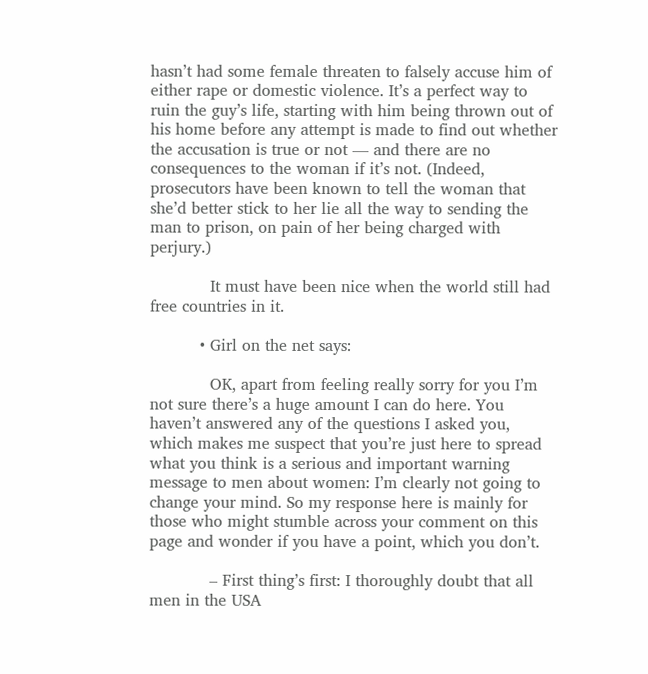hasn’t had some female threaten to falsely accuse him of either rape or domestic violence. It’s a perfect way to ruin the guy’s life, starting with him being thrown out of his home before any attempt is made to find out whether the accusation is true or not — and there are no consequences to the woman if it’s not. (Indeed, prosecutors have been known to tell the woman that she’d better stick to her lie all the way to sending the man to prison, on pain of her being charged with perjury.)

            It must have been nice when the world still had free countries in it.

          • Girl on the net says:

            OK, apart from feeling really sorry for you I’m not sure there’s a huge amount I can do here. You haven’t answered any of the questions I asked you, which makes me suspect that you’re just here to spread what you think is a serious and important warning message to men about women: I’m clearly not going to change your mind. So my response here is mainly for those who might stumble across your comment on this page and wonder if you have a point, which you don’t.

            – First thing’s first: I thoroughly doubt that all men in the USA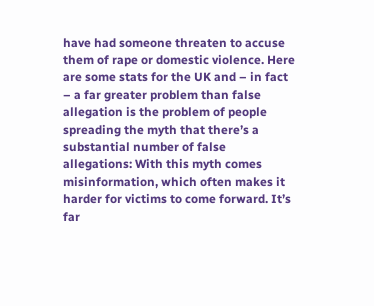have had someone threaten to accuse them of rape or domestic violence. Here are some stats for the UK and – in fact – a far greater problem than false allegation is the problem of people spreading the myth that there’s a substantial number of false allegations: With this myth comes misinformation, which often makes it harder for victims to come forward. It’s far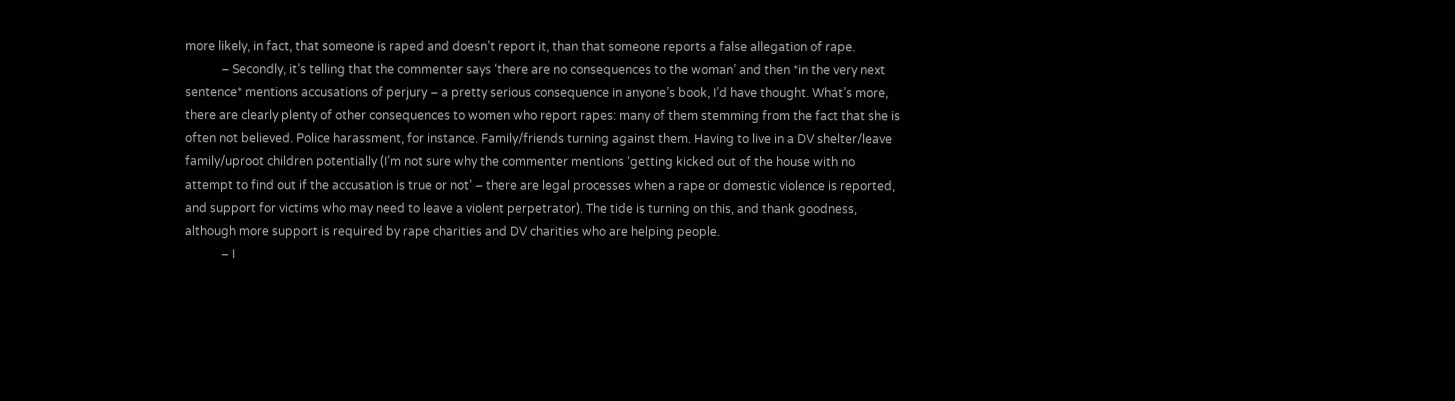more likely, in fact, that someone is raped and doesn’t report it, than that someone reports a false allegation of rape.
            – Secondly, it’s telling that the commenter says ‘there are no consequences to the woman’ and then *in the very next sentence* mentions accusations of perjury – a pretty serious consequence in anyone’s book, I’d have thought. What’s more, there are clearly plenty of other consequences to women who report rapes: many of them stemming from the fact that she is often not believed. Police harassment, for instance. Family/friends turning against them. Having to live in a DV shelter/leave family/uproot children potentially (I’m not sure why the commenter mentions ‘getting kicked out of the house with no attempt to find out if the accusation is true or not’ – there are legal processes when a rape or domestic violence is reported, and support for victims who may need to leave a violent perpetrator). The tide is turning on this, and thank goodness, although more support is required by rape charities and DV charities who are helping people.
            – I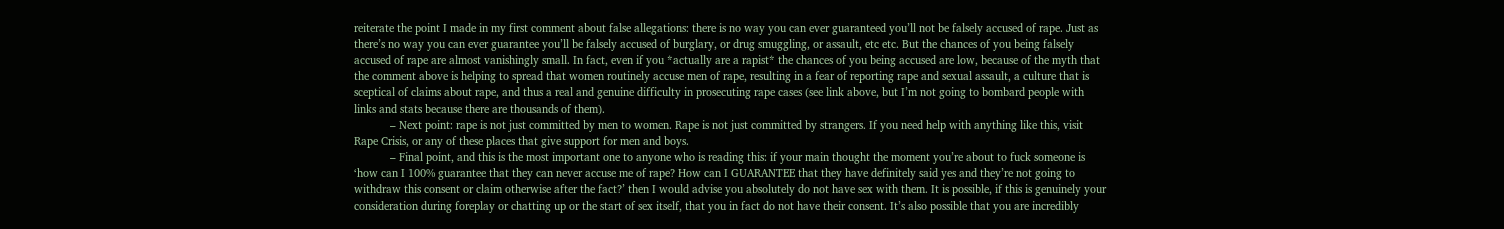reiterate the point I made in my first comment about false allegations: there is no way you can ever guaranteed you’ll not be falsely accused of rape. Just as there’s no way you can ever guarantee you’ll be falsely accused of burglary, or drug smuggling, or assault, etc etc. But the chances of you being falsely accused of rape are almost vanishingly small. In fact, even if you *actually are a rapist* the chances of you being accused are low, because of the myth that the comment above is helping to spread that women routinely accuse men of rape, resulting in a fear of reporting rape and sexual assault, a culture that is sceptical of claims about rape, and thus a real and genuine difficulty in prosecuting rape cases (see link above, but I’m not going to bombard people with links and stats because there are thousands of them).
            – Next point: rape is not just committed by men to women. Rape is not just committed by strangers. If you need help with anything like this, visit Rape Crisis, or any of these places that give support for men and boys.
            – Final point, and this is the most important one to anyone who is reading this: if your main thought the moment you’re about to fuck someone is ‘how can I 100% guarantee that they can never accuse me of rape? How can I GUARANTEE that they have definitely said yes and they’re not going to withdraw this consent or claim otherwise after the fact?’ then I would advise you absolutely do not have sex with them. It is possible, if this is genuinely your consideration during foreplay or chatting up or the start of sex itself, that you in fact do not have their consent. It’s also possible that you are incredibly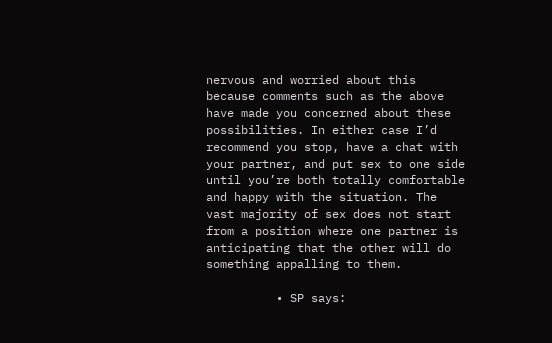nervous and worried about this because comments such as the above have made you concerned about these possibilities. In either case I’d recommend you stop, have a chat with your partner, and put sex to one side until you’re both totally comfortable and happy with the situation. The vast majority of sex does not start from a position where one partner is anticipating that the other will do something appalling to them.

          • SP says: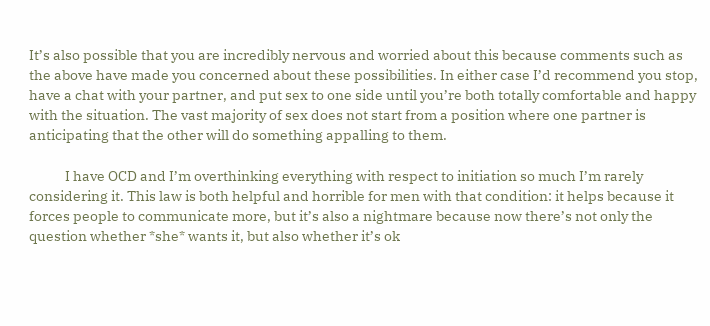It’s also possible that you are incredibly nervous and worried about this because comments such as the above have made you concerned about these possibilities. In either case I’d recommend you stop, have a chat with your partner, and put sex to one side until you’re both totally comfortable and happy with the situation. The vast majority of sex does not start from a position where one partner is anticipating that the other will do something appalling to them.

            I have OCD and I’m overthinking everything with respect to initiation so much I’m rarely considering it. This law is both helpful and horrible for men with that condition: it helps because it forces people to communicate more, but it’s also a nightmare because now there’s not only the question whether *she* wants it, but also whether it’s ok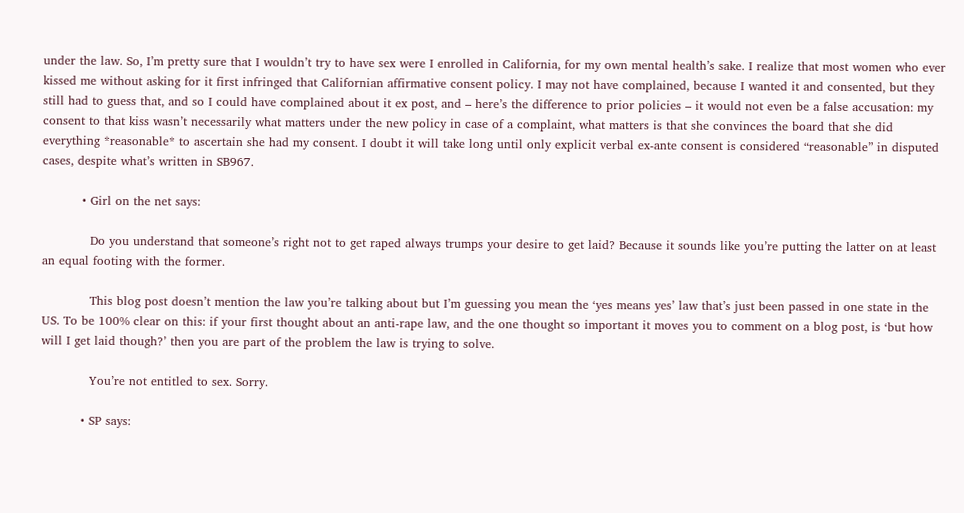under the law. So, I’m pretty sure that I wouldn’t try to have sex were I enrolled in California, for my own mental health’s sake. I realize that most women who ever kissed me without asking for it first infringed that Californian affirmative consent policy. I may not have complained, because I wanted it and consented, but they still had to guess that, and so I could have complained about it ex post, and – here’s the difference to prior policies – it would not even be a false accusation: my consent to that kiss wasn’t necessarily what matters under the new policy in case of a complaint, what matters is that she convinces the board that she did everything *reasonable* to ascertain she had my consent. I doubt it will take long until only explicit verbal ex-ante consent is considered “reasonable” in disputed cases, despite what’s written in SB967.

          • Girl on the net says:

            Do you understand that someone’s right not to get raped always trumps your desire to get laid? Because it sounds like you’re putting the latter on at least an equal footing with the former.

            This blog post doesn’t mention the law you’re talking about but I’m guessing you mean the ‘yes means yes’ law that’s just been passed in one state in the US. To be 100% clear on this: if your first thought about an anti-rape law, and the one thought so important it moves you to comment on a blog post, is ‘but how will I get laid though?’ then you are part of the problem the law is trying to solve.

            You’re not entitled to sex. Sorry.

          • SP says: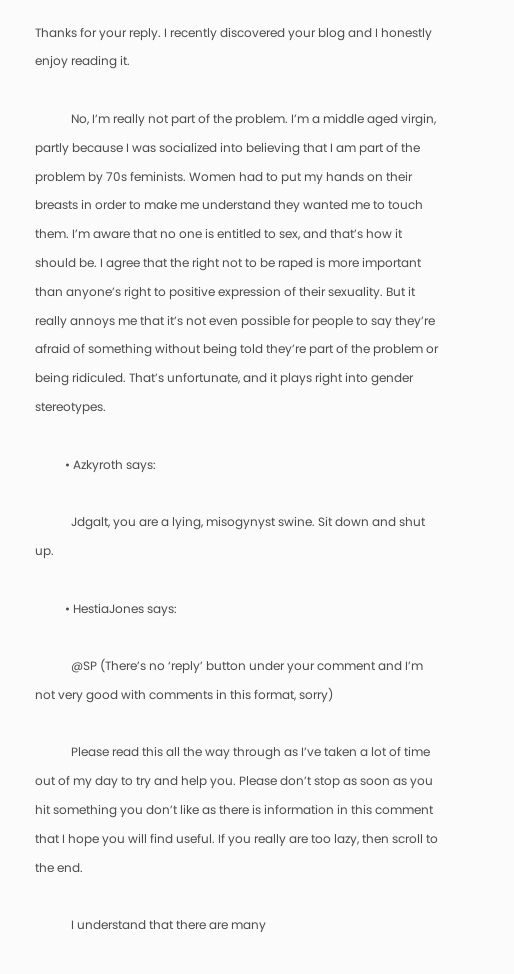Thanks for your reply. I recently discovered your blog and I honestly enjoy reading it.

            No, I’m really not part of the problem. I’m a middle aged virgin, partly because I was socialized into believing that I am part of the problem by 70s feminists. Women had to put my hands on their breasts in order to make me understand they wanted me to touch them. I’m aware that no one is entitled to sex, and that’s how it should be. I agree that the right not to be raped is more important than anyone’s right to positive expression of their sexuality. But it really annoys me that it’s not even possible for people to say they’re afraid of something without being told they’re part of the problem or being ridiculed. That’s unfortunate, and it plays right into gender stereotypes.

          • Azkyroth says:

            Jdgalt, you are a lying, misogynyst swine. Sit down and shut up.

          • HestiaJones says:

            @SP (There’s no ‘reply’ button under your comment and I’m not very good with comments in this format, sorry)

            Please read this all the way through as I’ve taken a lot of time out of my day to try and help you. Please don’t stop as soon as you hit something you don’t like as there is information in this comment that I hope you will find useful. If you really are too lazy, then scroll to the end.

            I understand that there are many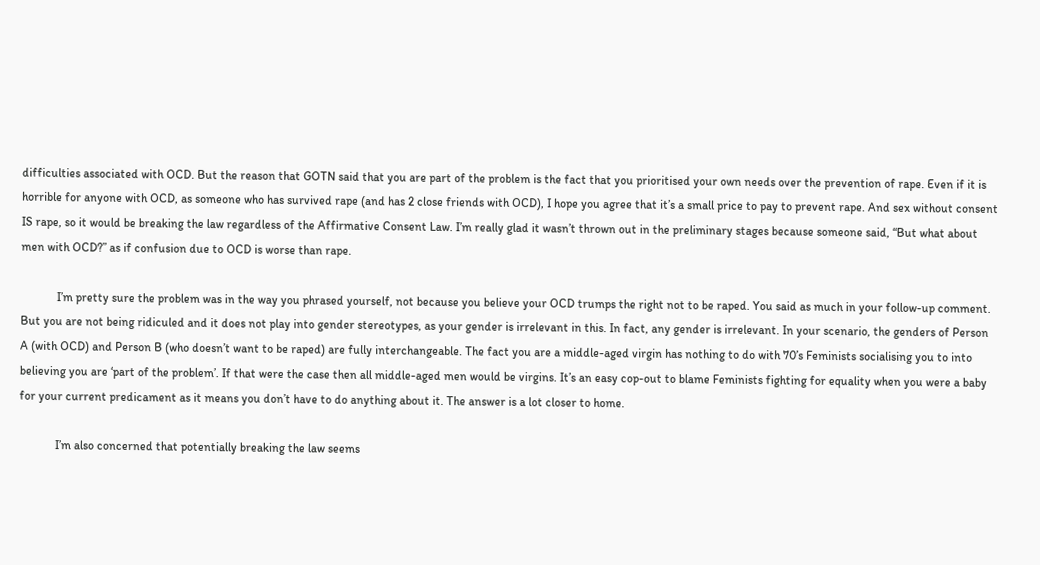difficulties associated with OCD. But the reason that GOTN said that you are part of the problem is the fact that you prioritised your own needs over the prevention of rape. Even if it is horrible for anyone with OCD, as someone who has survived rape (and has 2 close friends with OCD), I hope you agree that it’s a small price to pay to prevent rape. And sex without consent IS rape, so it would be breaking the law regardless of the Affirmative Consent Law. I’m really glad it wasn’t thrown out in the preliminary stages because someone said, “But what about men with OCD?” as if confusion due to OCD is worse than rape.

            I’m pretty sure the problem was in the way you phrased yourself, not because you believe your OCD trumps the right not to be raped. You said as much in your follow-up comment. But you are not being ridiculed and it does not play into gender stereotypes, as your gender is irrelevant in this. In fact, any gender is irrelevant. In your scenario, the genders of Person A (with OCD) and Person B (who doesn’t want to be raped) are fully interchangeable. The fact you are a middle-aged virgin has nothing to do with 70’s Feminists socialising you to into believing you are ‘part of the problem’. If that were the case then all middle-aged men would be virgins. It’s an easy cop-out to blame Feminists fighting for equality when you were a baby for your current predicament as it means you don’t have to do anything about it. The answer is a lot closer to home.

            I’m also concerned that potentially breaking the law seems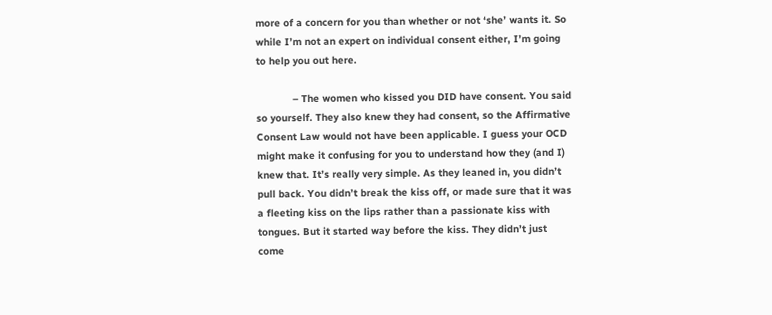more of a concern for you than whether or not ‘she’ wants it. So while I’m not an expert on individual consent either, I’m going to help you out here.

            – The women who kissed you DID have consent. You said so yourself. They also knew they had consent, so the Affirmative Consent Law would not have been applicable. I guess your OCD might make it confusing for you to understand how they (and I) knew that. It’s really very simple. As they leaned in, you didn’t pull back. You didn’t break the kiss off, or made sure that it was a fleeting kiss on the lips rather than a passionate kiss with tongues. But it started way before the kiss. They didn’t just come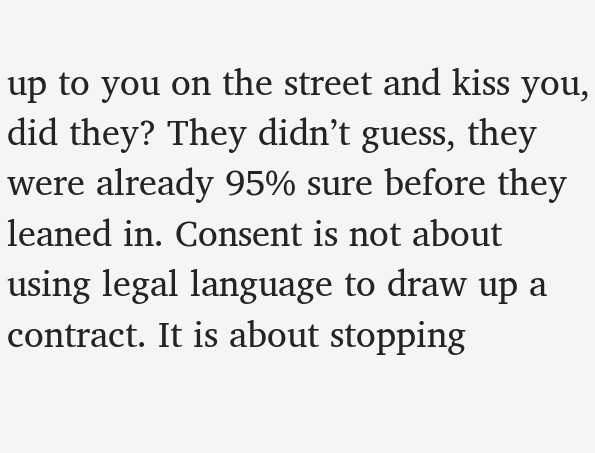up to you on the street and kiss you, did they? They didn’t guess, they were already 95% sure before they leaned in. Consent is not about using legal language to draw up a contract. It is about stopping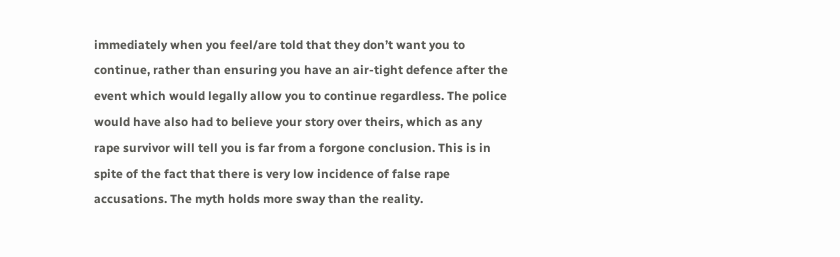immediately when you feel/are told that they don’t want you to continue, rather than ensuring you have an air-tight defence after the event which would legally allow you to continue regardless. The police would have also had to believe your story over theirs, which as any rape survivor will tell you is far from a forgone conclusion. This is in spite of the fact that there is very low incidence of false rape accusations. The myth holds more sway than the reality.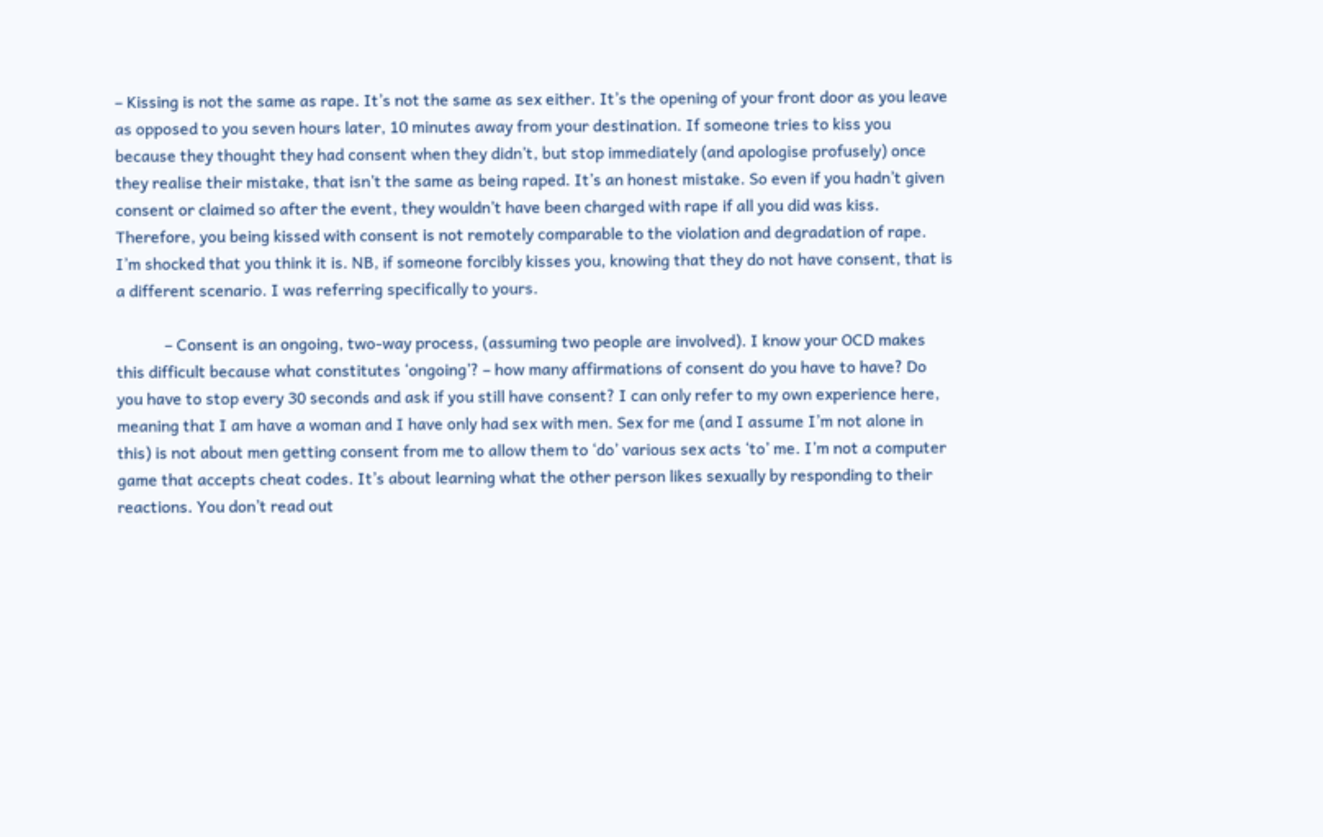– Kissing is not the same as rape. It’s not the same as sex either. It’s the opening of your front door as you leave as opposed to you seven hours later, 10 minutes away from your destination. If someone tries to kiss you because they thought they had consent when they didn’t, but stop immediately (and apologise profusely) once they realise their mistake, that isn’t the same as being raped. It’s an honest mistake. So even if you hadn’t given consent or claimed so after the event, they wouldn’t have been charged with rape if all you did was kiss. Therefore, you being kissed with consent is not remotely comparable to the violation and degradation of rape. I’m shocked that you think it is. NB, if someone forcibly kisses you, knowing that they do not have consent, that is a different scenario. I was referring specifically to yours.

            – Consent is an ongoing, two-way process, (assuming two people are involved). I know your OCD makes this difficult because what constitutes ‘ongoing’? – how many affirmations of consent do you have to have? Do you have to stop every 30 seconds and ask if you still have consent? I can only refer to my own experience here, meaning that I am have a woman and I have only had sex with men. Sex for me (and I assume I’m not alone in this) is not about men getting consent from me to allow them to ‘do’ various sex acts ‘to’ me. I’m not a computer game that accepts cheat codes. It’s about learning what the other person likes sexually by responding to their reactions. You don’t read out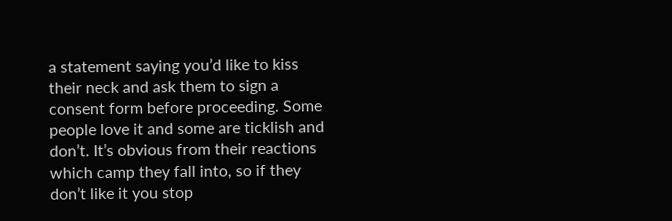a statement saying you’d like to kiss their neck and ask them to sign a consent form before proceeding. Some people love it and some are ticklish and don’t. It’s obvious from their reactions which camp they fall into, so if they don’t like it you stop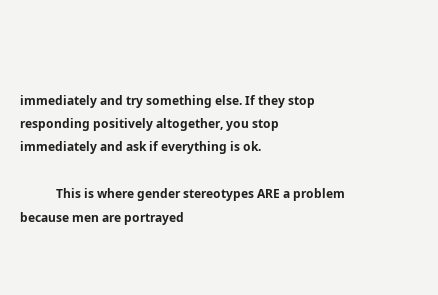immediately and try something else. If they stop responding positively altogether, you stop immediately and ask if everything is ok.

            This is where gender stereotypes ARE a problem because men are portrayed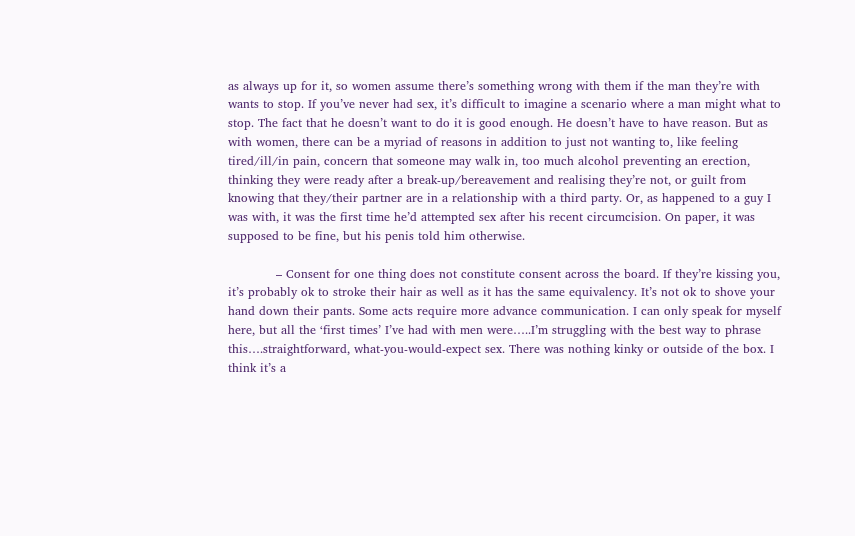as always up for it, so women assume there’s something wrong with them if the man they’re with wants to stop. If you’ve never had sex, it’s difficult to imagine a scenario where a man might what to stop. The fact that he doesn’t want to do it is good enough. He doesn’t have to have reason. But as with women, there can be a myriad of reasons in addition to just not wanting to, like feeling tired/ill/in pain, concern that someone may walk in, too much alcohol preventing an erection, thinking they were ready after a break-up/bereavement and realising they’re not, or guilt from knowing that they/their partner are in a relationship with a third party. Or, as happened to a guy I was with, it was the first time he’d attempted sex after his recent circumcision. On paper, it was supposed to be fine, but his penis told him otherwise.

            – Consent for one thing does not constitute consent across the board. If they’re kissing you, it’s probably ok to stroke their hair as well as it has the same equivalency. It’s not ok to shove your hand down their pants. Some acts require more advance communication. I can only speak for myself here, but all the ‘first times’ I’ve had with men were…..I’m struggling with the best way to phrase this….straightforward, what-you-would-expect sex. There was nothing kinky or outside of the box. I think it’s a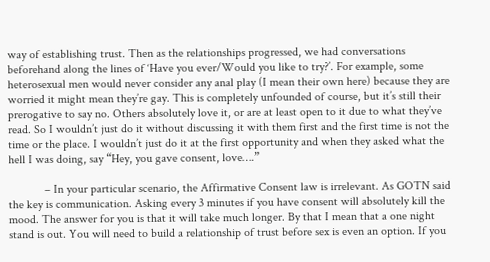way of establishing trust. Then as the relationships progressed, we had conversations beforehand along the lines of ‘Have you ever/Would you like to try?’. For example, some heterosexual men would never consider any anal play (I mean their own here) because they are worried it might mean they’re gay. This is completely unfounded of course, but it’s still their prerogative to say no. Others absolutely love it, or are at least open to it due to what they’ve read. So I wouldn’t just do it without discussing it with them first and the first time is not the time or the place. I wouldn’t just do it at the first opportunity and when they asked what the hell I was doing, say “Hey, you gave consent, love….”

            – In your particular scenario, the Affirmative Consent law is irrelevant. As GOTN said the key is communication. Asking every 3 minutes if you have consent will absolutely kill the mood. The answer for you is that it will take much longer. By that I mean that a one night stand is out. You will need to build a relationship of trust before sex is even an option. If you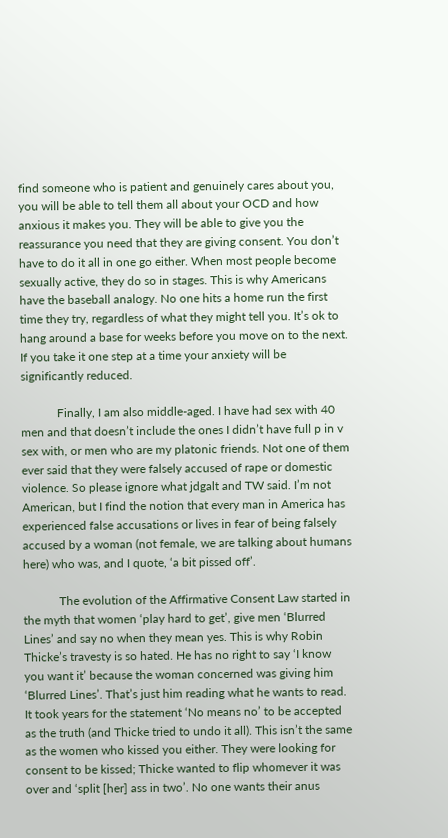find someone who is patient and genuinely cares about you, you will be able to tell them all about your OCD and how anxious it makes you. They will be able to give you the reassurance you need that they are giving consent. You don’t have to do it all in one go either. When most people become sexually active, they do so in stages. This is why Americans have the baseball analogy. No one hits a home run the first time they try, regardless of what they might tell you. It’s ok to hang around a base for weeks before you move on to the next. If you take it one step at a time your anxiety will be significantly reduced.

            Finally, I am also middle-aged. I have had sex with 40 men and that doesn’t include the ones I didn’t have full p in v sex with, or men who are my platonic friends. Not one of them ever said that they were falsely accused of rape or domestic violence. So please ignore what jdgalt and TW said. I’m not American, but I find the notion that every man in America has experienced false accusations or lives in fear of being falsely accused by a woman (not female, we are talking about humans here) who was, and I quote, ‘a bit pissed off’.

            The evolution of the Affirmative Consent Law started in the myth that women ‘play hard to get’, give men ‘Blurred Lines’ and say no when they mean yes. This is why Robin Thicke’s travesty is so hated. He has no right to say ‘I know you want it’ because the woman concerned was giving him ‘Blurred Lines’. That’s just him reading what he wants to read. It took years for the statement ‘No means no’ to be accepted as the truth (and Thicke tried to undo it all). This isn’t the same as the women who kissed you either. They were looking for consent to be kissed; Thicke wanted to flip whomever it was over and ‘split [her] ass in two’. No one wants their anus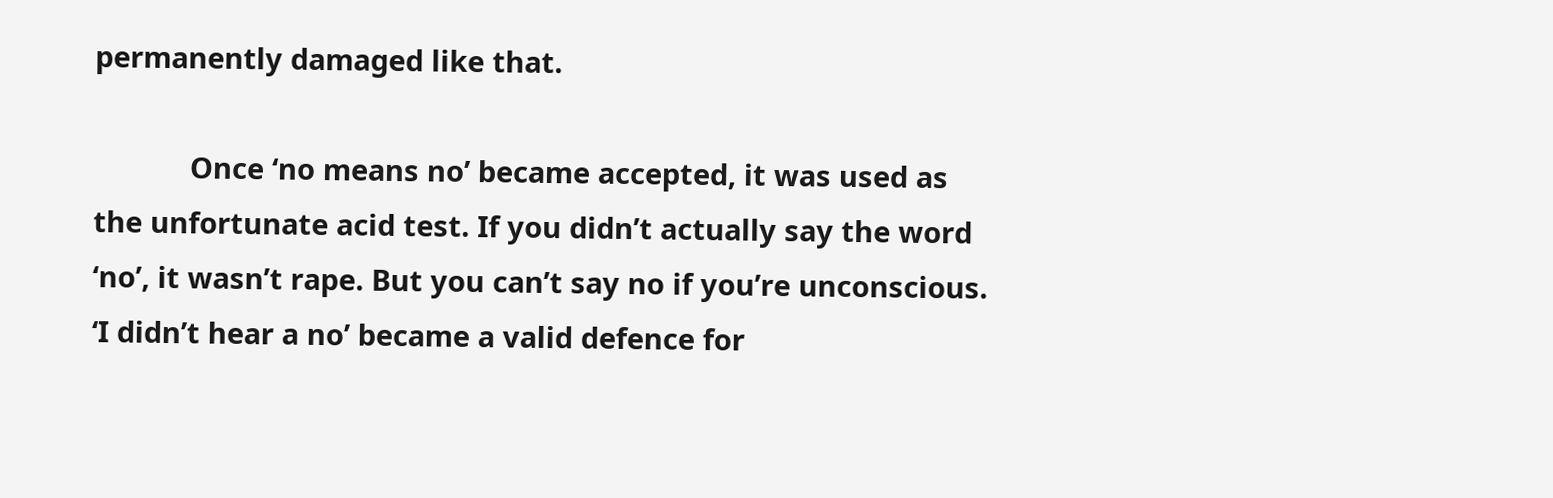permanently damaged like that.

            Once ‘no means no’ became accepted, it was used as the unfortunate acid test. If you didn’t actually say the word ‘no’, it wasn’t rape. But you can’t say no if you’re unconscious. ‘I didn’t hear a no’ became a valid defence for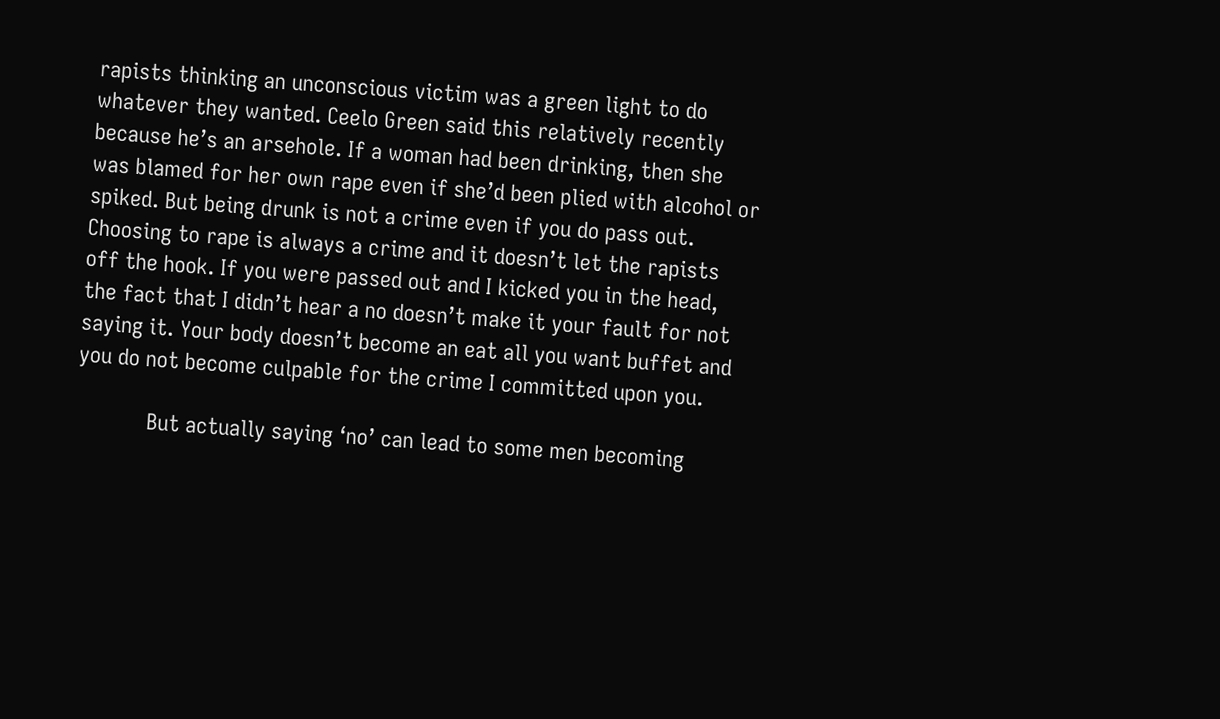rapists thinking an unconscious victim was a green light to do whatever they wanted. Ceelo Green said this relatively recently because he’s an arsehole. If a woman had been drinking, then she was blamed for her own rape even if she’d been plied with alcohol or spiked. But being drunk is not a crime even if you do pass out. Choosing to rape is always a crime and it doesn’t let the rapists off the hook. If you were passed out and I kicked you in the head, the fact that I didn’t hear a no doesn’t make it your fault for not saying it. Your body doesn’t become an eat all you want buffet and you do not become culpable for the crime I committed upon you.

            But actually saying ‘no’ can lead to some men becoming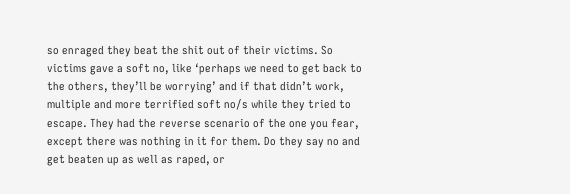so enraged they beat the shit out of their victims. So victims gave a soft no, like ‘perhaps we need to get back to the others, they’ll be worrying’ and if that didn’t work, multiple and more terrified soft no/s while they tried to escape. They had the reverse scenario of the one you fear, except there was nothing in it for them. Do they say no and get beaten up as well as raped, or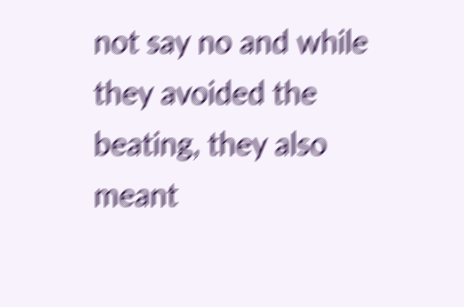not say no and while they avoided the beating, they also meant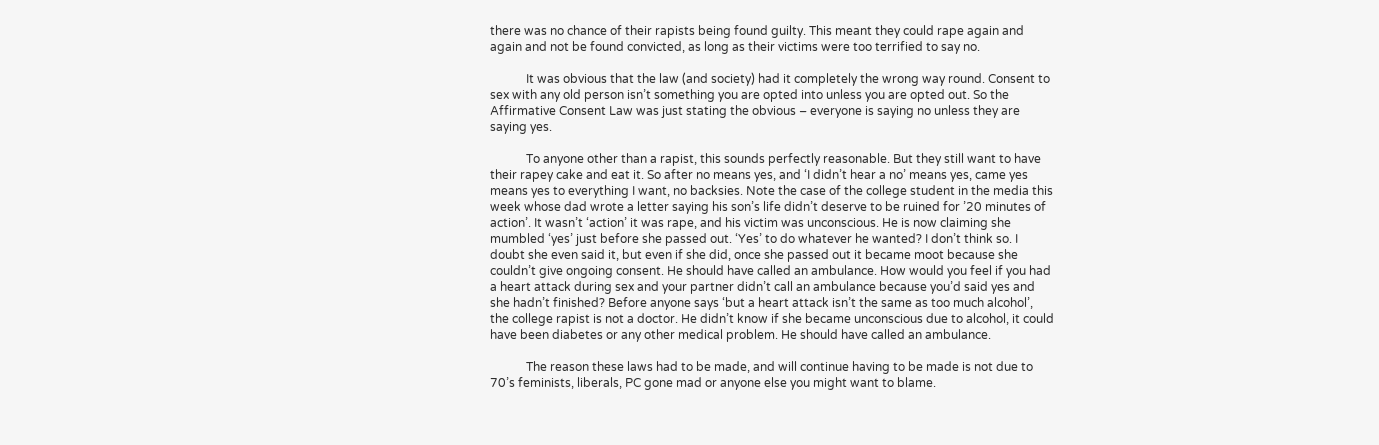there was no chance of their rapists being found guilty. This meant they could rape again and again and not be found convicted, as long as their victims were too terrified to say no.

            It was obvious that the law (and society) had it completely the wrong way round. Consent to sex with any old person isn’t something you are opted into unless you are opted out. So the Affirmative Consent Law was just stating the obvious – everyone is saying no unless they are saying yes.

            To anyone other than a rapist, this sounds perfectly reasonable. But they still want to have their rapey cake and eat it. So after no means yes, and ‘I didn’t hear a no’ means yes, came yes means yes to everything I want, no backsies. Note the case of the college student in the media this week whose dad wrote a letter saying his son’s life didn’t deserve to be ruined for ’20 minutes of action’. It wasn’t ‘action’ it was rape, and his victim was unconscious. He is now claiming she mumbled ‘yes’ just before she passed out. ‘Yes’ to do whatever he wanted? I don’t think so. I doubt she even said it, but even if she did, once she passed out it became moot because she couldn’t give ongoing consent. He should have called an ambulance. How would you feel if you had a heart attack during sex and your partner didn’t call an ambulance because you’d said yes and she hadn’t finished? Before anyone says ‘but a heart attack isn’t the same as too much alcohol’, the college rapist is not a doctor. He didn’t know if she became unconscious due to alcohol, it could have been diabetes or any other medical problem. He should have called an ambulance.

            The reason these laws had to be made, and will continue having to be made is not due to 70’s feminists, liberals, PC gone mad or anyone else you might want to blame.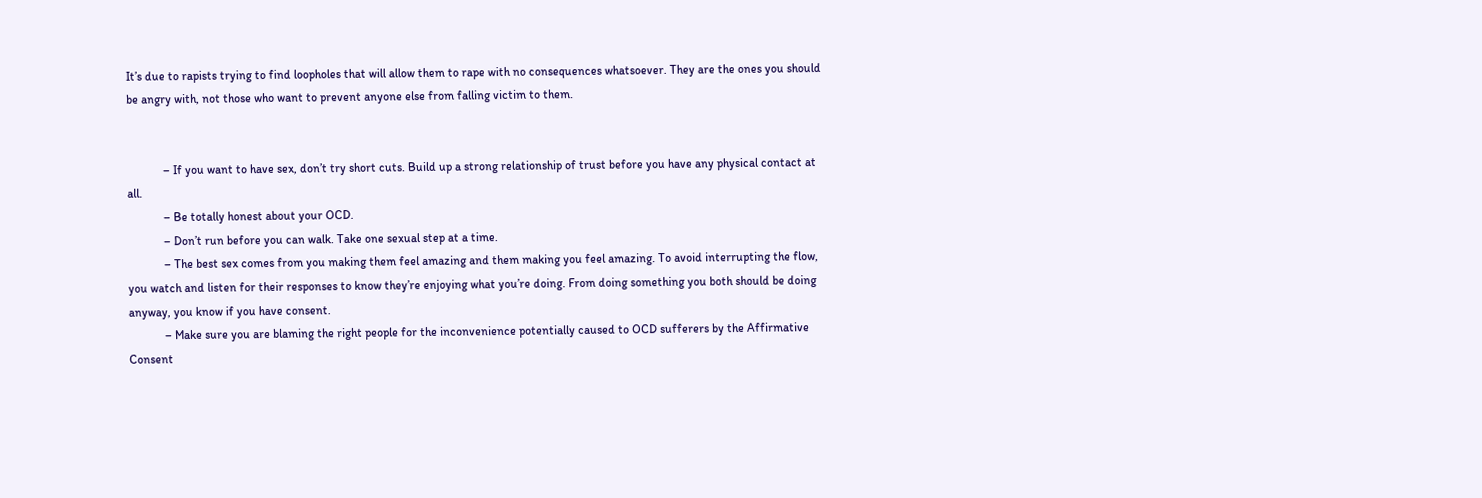It’s due to rapists trying to find loopholes that will allow them to rape with no consequences whatsoever. They are the ones you should be angry with, not those who want to prevent anyone else from falling victim to them.


            – If you want to have sex, don’t try short cuts. Build up a strong relationship of trust before you have any physical contact at all.
            – Be totally honest about your OCD.
            – Don’t run before you can walk. Take one sexual step at a time.
            – The best sex comes from you making them feel amazing and them making you feel amazing. To avoid interrupting the flow, you watch and listen for their responses to know they’re enjoying what you’re doing. From doing something you both should be doing anyway, you know if you have consent.
            – Make sure you are blaming the right people for the inconvenience potentially caused to OCD sufferers by the Affirmative Consent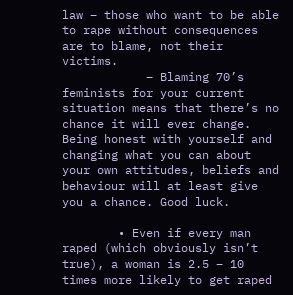law – those who want to be able to rape without consequences are to blame, not their victims.
            – Blaming 70’s feminists for your current situation means that there’s no chance it will ever change. Being honest with yourself and changing what you can about your own attitudes, beliefs and behaviour will at least give you a chance. Good luck.

        • Even if every man raped (which obviously isn’t true), a woman is 2.5 – 10 times more likely to get raped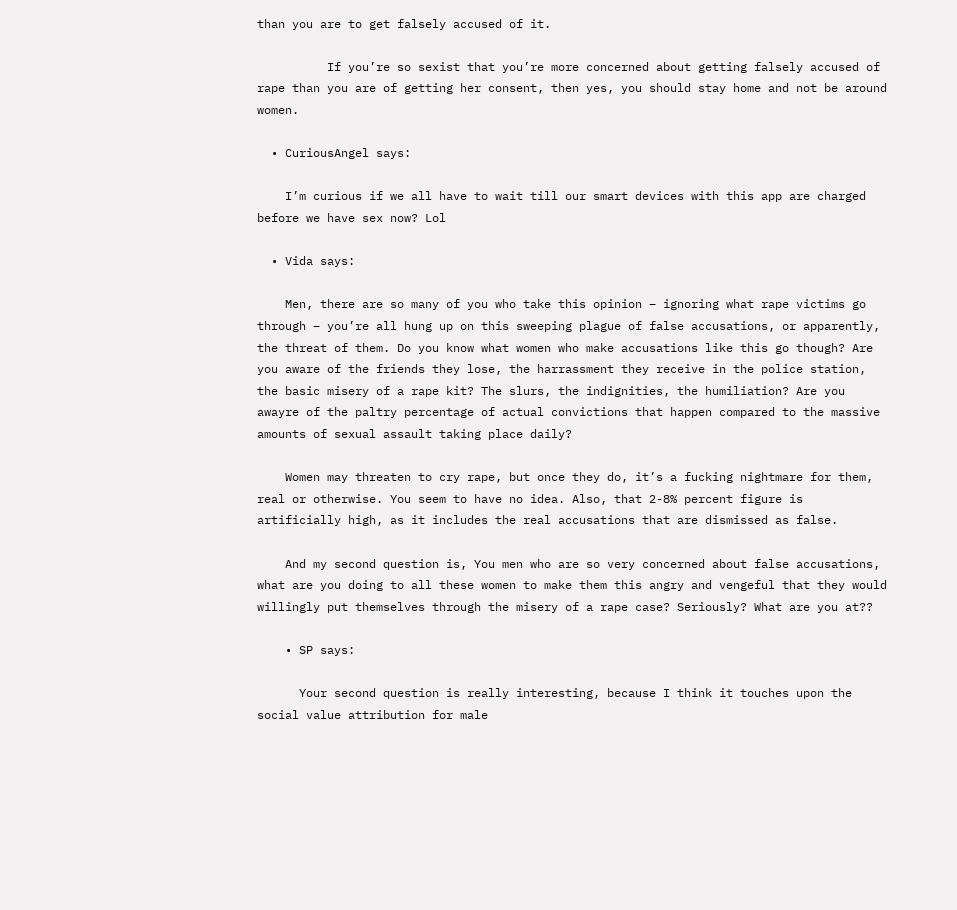than you are to get falsely accused of it.

          If you’re so sexist that you’re more concerned about getting falsely accused of rape than you are of getting her consent, then yes, you should stay home and not be around women.

  • CuriousAngel says:

    I’m curious if we all have to wait till our smart devices with this app are charged before we have sex now? Lol

  • Vida says:

    Men, there are so many of you who take this opinion – ignoring what rape victims go through – you’re all hung up on this sweeping plague of false accusations, or apparently, the threat of them. Do you know what women who make accusations like this go though? Are you aware of the friends they lose, the harrassment they receive in the police station, the basic misery of a rape kit? The slurs, the indignities, the humiliation? Are you awayre of the paltry percentage of actual convictions that happen compared to the massive amounts of sexual assault taking place daily?

    Women may threaten to cry rape, but once they do, it’s a fucking nightmare for them, real or otherwise. You seem to have no idea. Also, that 2-8% percent figure is artificially high, as it includes the real accusations that are dismissed as false.

    And my second question is, You men who are so very concerned about false accusations, what are you doing to all these women to make them this angry and vengeful that they would willingly put themselves through the misery of a rape case? Seriously? What are you at??

    • SP says:

      Your second question is really interesting, because I think it touches upon the social value attribution for male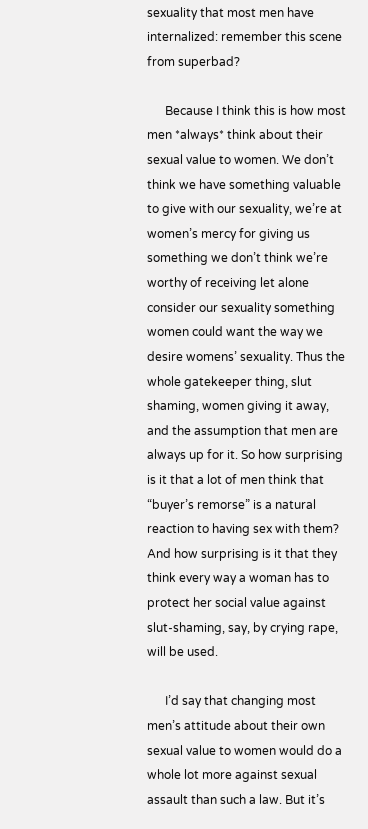sexuality that most men have internalized: remember this scene from superbad?

      Because I think this is how most men *always* think about their sexual value to women. We don’t think we have something valuable to give with our sexuality, we’re at women’s mercy for giving us something we don’t think we’re worthy of receiving let alone consider our sexuality something women could want the way we desire womens’ sexuality. Thus the whole gatekeeper thing, slut shaming, women giving it away, and the assumption that men are always up for it. So how surprising is it that a lot of men think that “buyer’s remorse” is a natural reaction to having sex with them? And how surprising is it that they think every way a woman has to protect her social value against slut-shaming, say, by crying rape, will be used.

      I’d say that changing most men’s attitude about their own sexual value to women would do a whole lot more against sexual assault than such a law. But it’s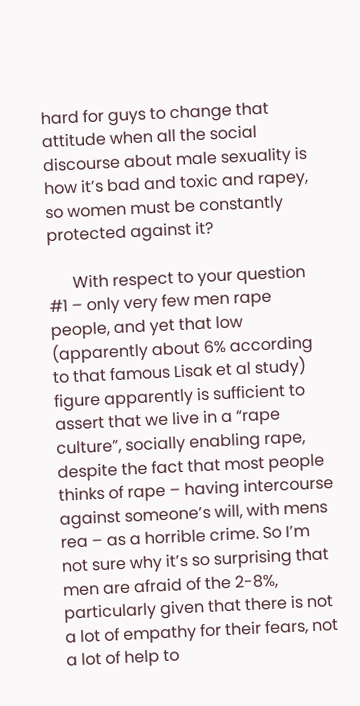hard for guys to change that attitude when all the social discourse about male sexuality is how it’s bad and toxic and rapey, so women must be constantly protected against it?

      With respect to your question #1 – only very few men rape people, and yet that low (apparently about 6% according to that famous Lisak et al study) figure apparently is sufficient to assert that we live in a “rape culture”, socially enabling rape, despite the fact that most people thinks of rape – having intercourse against someone’s will, with mens rea – as a horrible crime. So I’m not sure why it’s so surprising that men are afraid of the 2-8%, particularly given that there is not a lot of empathy for their fears, not a lot of help to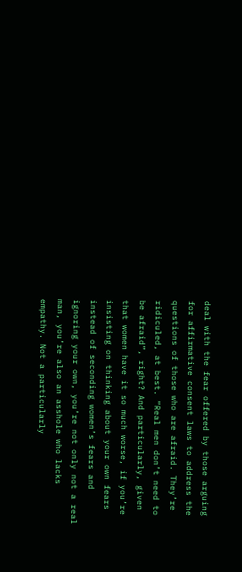deal with the fear offered by those arguing for affirmative consent laws to address the questions of those who are afraid. They’re ridiculed, at best. “Real men don’t need to be afraid”, right? And particularly, given that women have it so much worse, if you’re insisting on thinking about your own fears instead of seconding women’s fears and ignoring your own, you’re not only not a real man, you’re also an asshole who lacks empathy. Not a particularly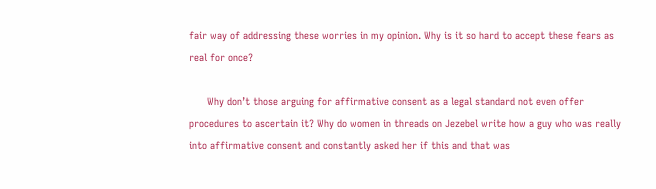fair way of addressing these worries in my opinion. Why is it so hard to accept these fears as real for once?

      Why don’t those arguing for affirmative consent as a legal standard not even offer procedures to ascertain it? Why do women in threads on Jezebel write how a guy who was really into affirmative consent and constantly asked her if this and that was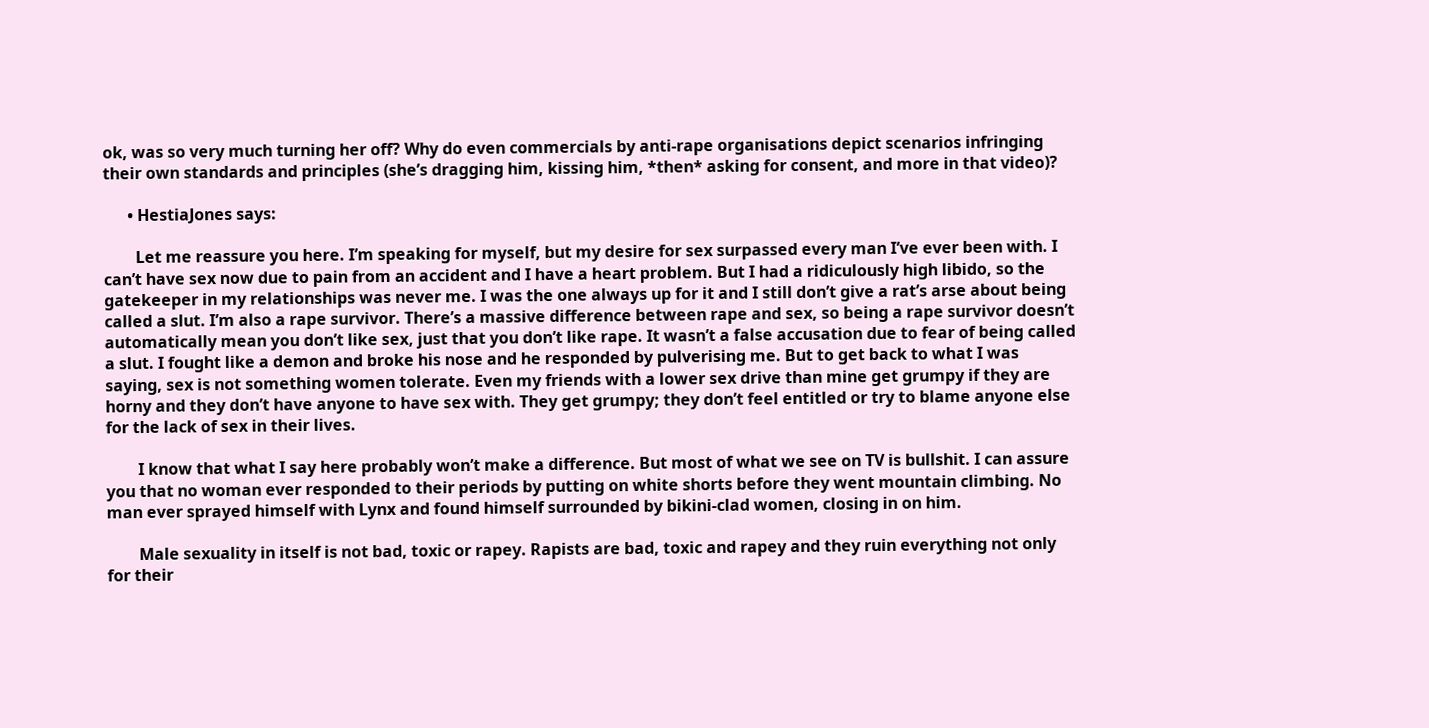ok, was so very much turning her off? Why do even commercials by anti-rape organisations depict scenarios infringing their own standards and principles (she’s dragging him, kissing him, *then* asking for consent, and more in that video)?

      • HestiaJones says:

        Let me reassure you here. I’m speaking for myself, but my desire for sex surpassed every man I’ve ever been with. I can’t have sex now due to pain from an accident and I have a heart problem. But I had a ridiculously high libido, so the gatekeeper in my relationships was never me. I was the one always up for it and I still don’t give a rat’s arse about being called a slut. I’m also a rape survivor. There’s a massive difference between rape and sex, so being a rape survivor doesn’t automatically mean you don’t like sex, just that you don’t like rape. It wasn’t a false accusation due to fear of being called a slut. I fought like a demon and broke his nose and he responded by pulverising me. But to get back to what I was saying, sex is not something women tolerate. Even my friends with a lower sex drive than mine get grumpy if they are horny and they don’t have anyone to have sex with. They get grumpy; they don’t feel entitled or try to blame anyone else for the lack of sex in their lives.

        I know that what I say here probably won’t make a difference. But most of what we see on TV is bullshit. I can assure you that no woman ever responded to their periods by putting on white shorts before they went mountain climbing. No man ever sprayed himself with Lynx and found himself surrounded by bikini-clad women, closing in on him.

        Male sexuality in itself is not bad, toxic or rapey. Rapists are bad, toxic and rapey and they ruin everything not only for their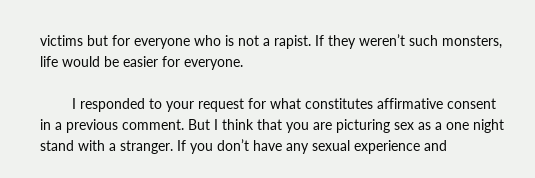victims but for everyone who is not a rapist. If they weren’t such monsters, life would be easier for everyone.

        I responded to your request for what constitutes affirmative consent in a previous comment. But I think that you are picturing sex as a one night stand with a stranger. If you don’t have any sexual experience and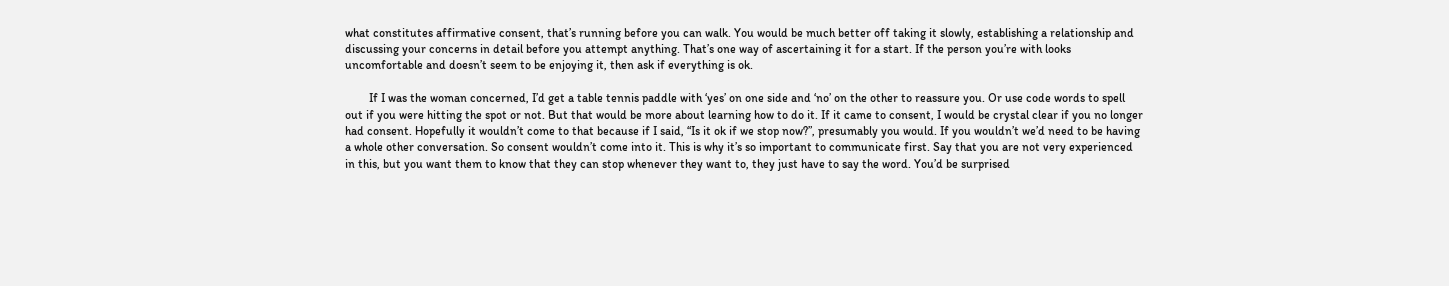what constitutes affirmative consent, that’s running before you can walk. You would be much better off taking it slowly, establishing a relationship and discussing your concerns in detail before you attempt anything. That’s one way of ascertaining it for a start. If the person you’re with looks uncomfortable and doesn’t seem to be enjoying it, then ask if everything is ok.

        If I was the woman concerned, I’d get a table tennis paddle with ‘yes’ on one side and ‘no’ on the other to reassure you. Or use code words to spell out if you were hitting the spot or not. But that would be more about learning how to do it. If it came to consent, I would be crystal clear if you no longer had consent. Hopefully it wouldn’t come to that because if I said, “Is it ok if we stop now?”, presumably you would. If you wouldn’t we’d need to be having a whole other conversation. So consent wouldn’t come into it. This is why it’s so important to communicate first. Say that you are not very experienced in this, but you want them to know that they can stop whenever they want to, they just have to say the word. You’d be surprised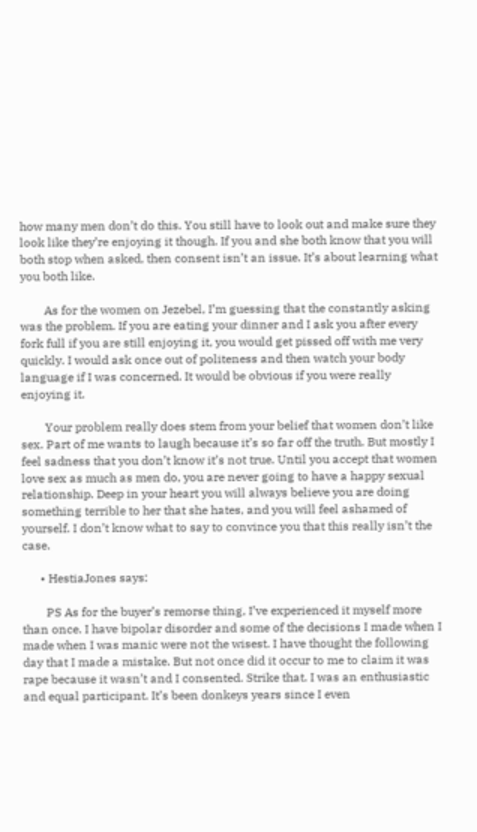how many men don’t do this. You still have to look out and make sure they look like they’re enjoying it though. If you and she both know that you will both stop when asked, then consent isn’t an issue. It’s about learning what you both like.

        As for the women on Jezebel, I’m guessing that the constantly asking was the problem. If you are eating your dinner and I ask you after every fork full if you are still enjoying it, you would get pissed off with me very quickly. I would ask once out of politeness and then watch your body language if I was concerned. It would be obvious if you were really enjoying it.

        Your problem really does stem from your belief that women don’t like sex. Part of me wants to laugh because it’s so far off the truth. But mostly I feel sadness that you don’t know it’s not true. Until you accept that women love sex as much as men do, you are never going to have a happy sexual relationship. Deep in your heart you will always believe you are doing something terrible to her that she hates, and you will feel ashamed of yourself. I don’t know what to say to convince you that this really isn’t the case.

      • HestiaJones says:

        PS As for the buyer’s remorse thing, I’ve experienced it myself more than once. I have bipolar disorder and some of the decisions I made when I made when I was manic were not the wisest. I have thought the following day that I made a mistake. But not once did it occur to me to claim it was rape because it wasn’t and I consented. Strike that. I was an enthusiastic and equal participant. It’s been donkeys years since I even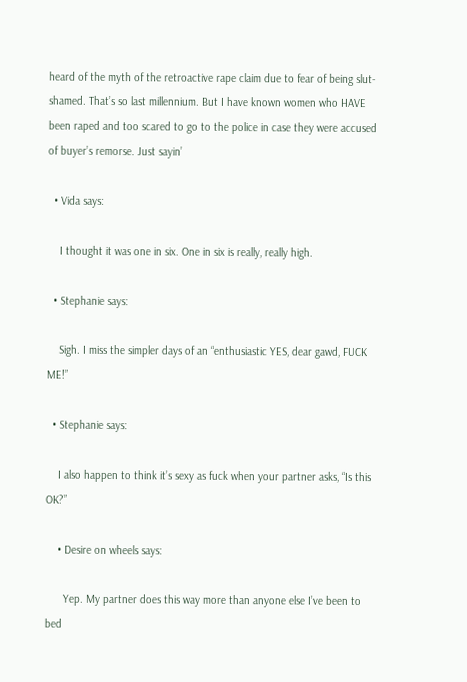heard of the myth of the retroactive rape claim due to fear of being slut-shamed. That’s so last millennium. But I have known women who HAVE been raped and too scared to go to the police in case they were accused of buyer’s remorse. Just sayin’

  • Vida says:

    I thought it was one in six. One in six is really, really high.

  • Stephanie says:

    Sigh. I miss the simpler days of an “enthusiastic YES, dear gawd, FUCK ME!”

  • Stephanie says:

    I also happen to think it’s sexy as fuck when your partner asks, “Is this OK?”

    • Desire on wheels says:

      Yep. My partner does this way more than anyone else I’ve been to bed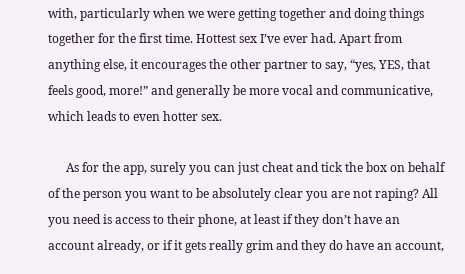with, particularly when we were getting together and doing things together for the first time. Hottest sex I’ve ever had. Apart from anything else, it encourages the other partner to say, “yes, YES, that feels good, more!” and generally be more vocal and communicative, which leads to even hotter sex.

      As for the app, surely you can just cheat and tick the box on behalf of the person you want to be absolutely clear you are not raping? All you need is access to their phone, at least if they don’t have an account already, or if it gets really grim and they do have an account,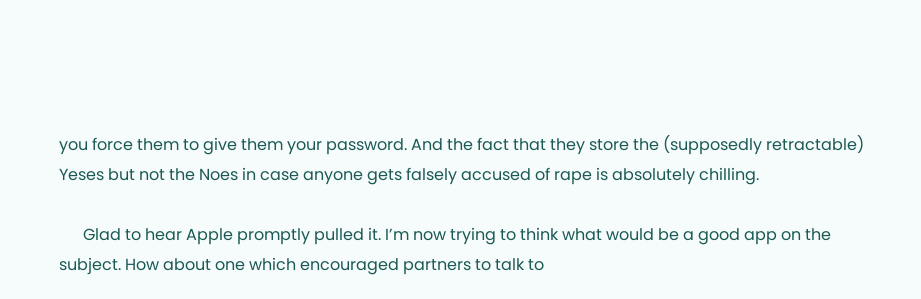you force them to give them your password. And the fact that they store the (supposedly retractable) Yeses but not the Noes in case anyone gets falsely accused of rape is absolutely chilling.

      Glad to hear Apple promptly pulled it. I’m now trying to think what would be a good app on the subject. How about one which encouraged partners to talk to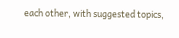each other, with suggested topics,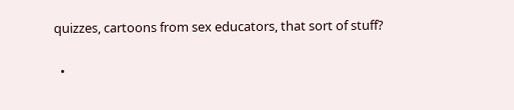quizzes, cartoons from sex educators, that sort of stuff?

  •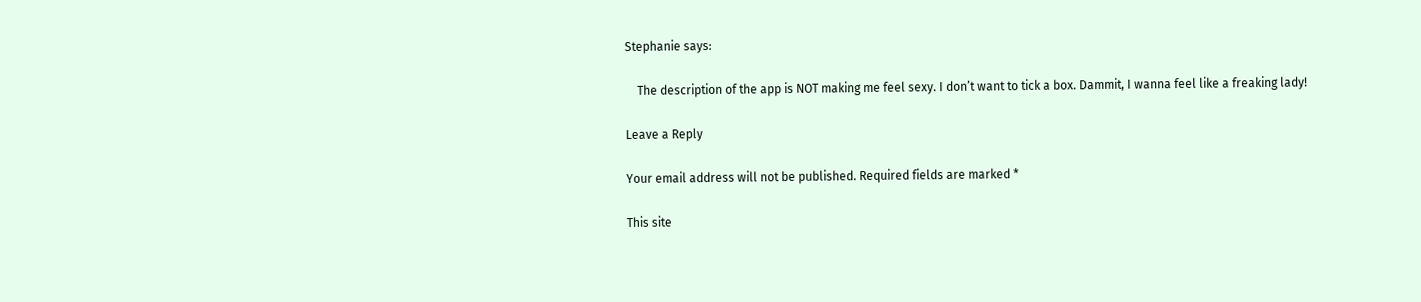Stephanie says:

    The description of the app is NOT making me feel sexy. I don’t want to tick a box. Dammit, I wanna feel like a freaking lady!

Leave a Reply

Your email address will not be published. Required fields are marked *

This site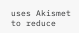uses Akismet to reduce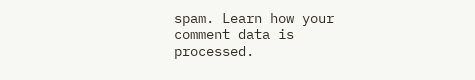spam. Learn how your comment data is processed.